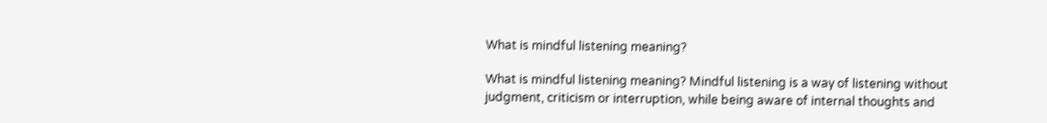What is mindful listening meaning?

What is mindful listening meaning? Mindful listening is a way of listening without judgment, criticism or interruption, while being aware of internal thoughts and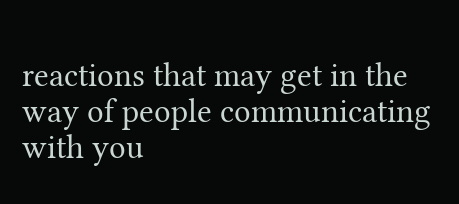reactions that may get in the way of people communicating with you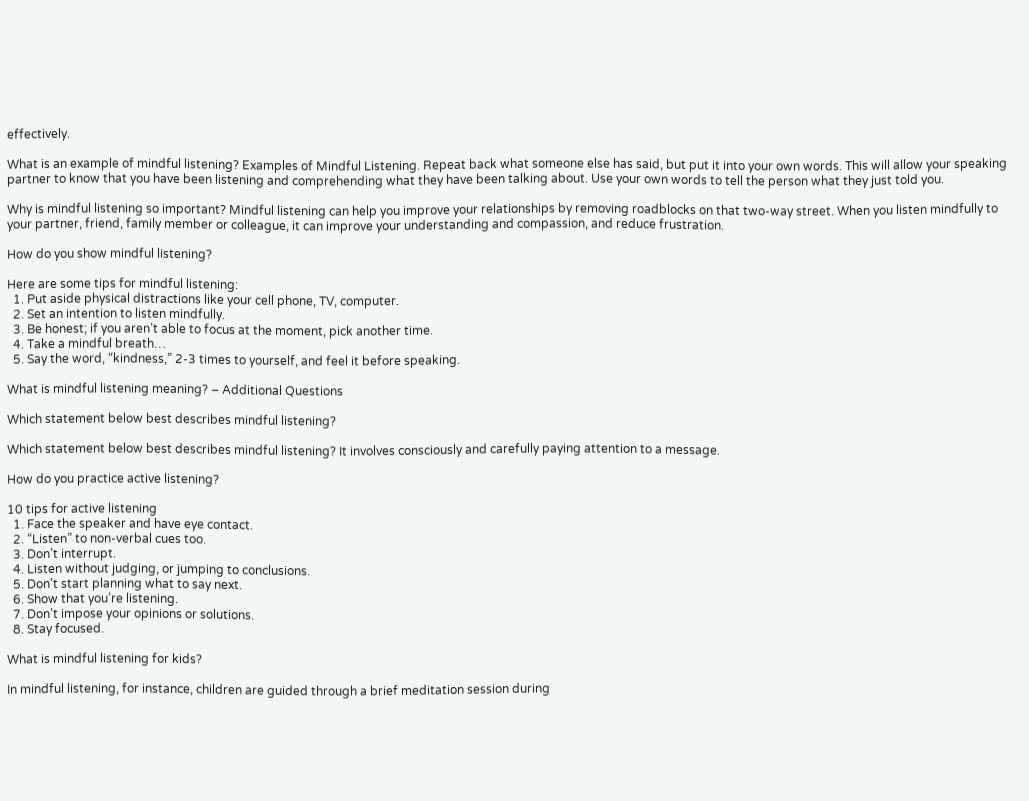effectively.

What is an example of mindful listening? Examples of Mindful Listening. Repeat back what someone else has said, but put it into your own words. This will allow your speaking partner to know that you have been listening and comprehending what they have been talking about. Use your own words to tell the person what they just told you.

Why is mindful listening so important? Mindful listening can help you improve your relationships by removing roadblocks on that two-way street. When you listen mindfully to your partner, friend, family member or colleague, it can improve your understanding and compassion, and reduce frustration.

How do you show mindful listening?

Here are some tips for mindful listening:
  1. Put aside physical distractions like your cell phone, TV, computer.
  2. Set an intention to listen mindfully.
  3. Be honest; if you aren’t able to focus at the moment, pick another time.
  4. Take a mindful breath…
  5. Say the word, “kindness,” 2-3 times to yourself, and feel it before speaking.

What is mindful listening meaning? – Additional Questions

Which statement below best describes mindful listening?

Which statement below best describes mindful listening? It involves consciously and carefully paying attention to a message.

How do you practice active listening?

10 tips for active listening
  1. Face the speaker and have eye contact.
  2. “Listen” to non-verbal cues too.
  3. Don’t interrupt.
  4. Listen without judging, or jumping to conclusions.
  5. Don’t start planning what to say next.
  6. Show that you’re listening.
  7. Don’t impose your opinions or solutions.
  8. Stay focused.

What is mindful listening for kids?

In mindful listening, for instance, children are guided through a brief meditation session during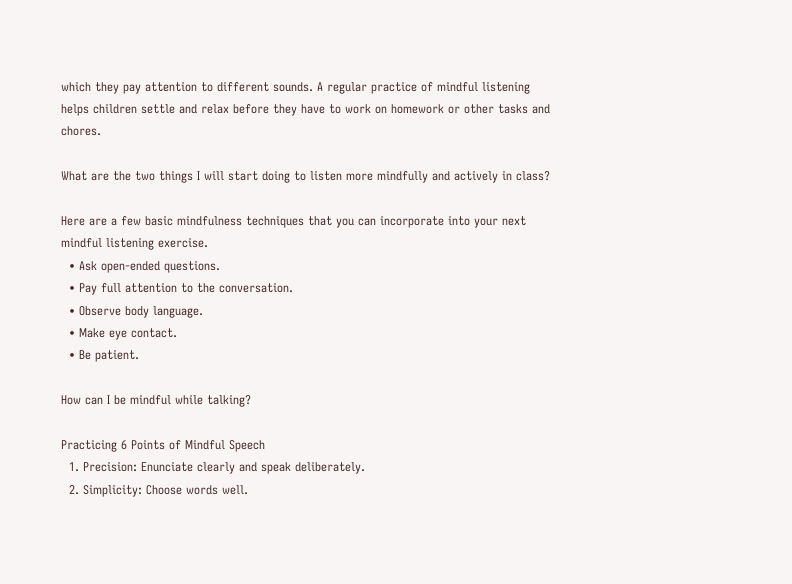which they pay attention to different sounds. A regular practice of mindful listening helps children settle and relax before they have to work on homework or other tasks and chores.

What are the two things I will start doing to listen more mindfully and actively in class?

Here are a few basic mindfulness techniques that you can incorporate into your next mindful listening exercise.
  • Ask open-ended questions.
  • Pay full attention to the conversation.
  • Observe body language.
  • Make eye contact.
  • Be patient.

How can I be mindful while talking?

Practicing 6 Points of Mindful Speech
  1. Precision: Enunciate clearly and speak deliberately.
  2. Simplicity: Choose words well.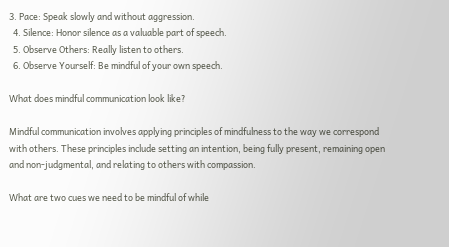3. Pace: Speak slowly and without aggression.
  4. Silence: Honor silence as a valuable part of speech.
  5. Observe Others: Really listen to others.
  6. Observe Yourself: Be mindful of your own speech.

What does mindful communication look like?

Mindful communication involves applying principles of mindfulness to the way we correspond with others. These principles include setting an intention, being fully present, remaining open and non-judgmental, and relating to others with compassion.

What are two cues we need to be mindful of while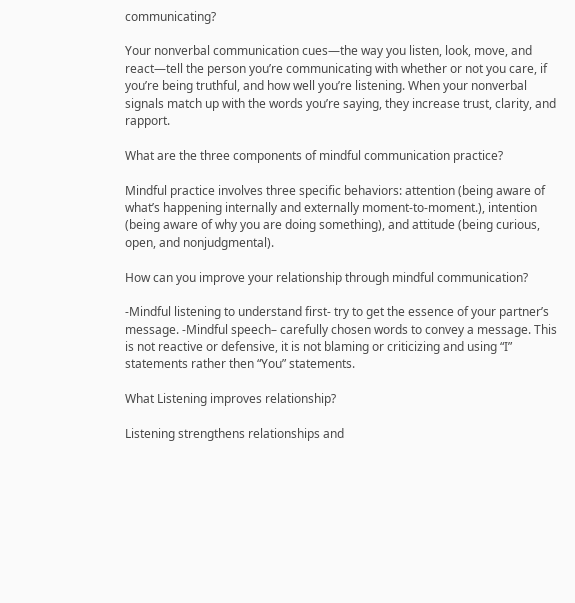communicating?

Your nonverbal communication cues—the way you listen, look, move, and react—tell the person you’re communicating with whether or not you care, if you’re being truthful, and how well you’re listening. When your nonverbal signals match up with the words you’re saying, they increase trust, clarity, and rapport.

What are the three components of mindful communication practice?

Mindful practice involves three specific behaviors: attention (being aware of what’s happening internally and externally moment-to-moment.), intention (being aware of why you are doing something), and attitude (being curious, open, and nonjudgmental).

How can you improve your relationship through mindful communication?

-Mindful listening to understand first- try to get the essence of your partner’s message. -Mindful speech– carefully chosen words to convey a message. This is not reactive or defensive, it is not blaming or criticizing and using “I” statements rather then “You” statements.

What Listening improves relationship?

Listening strengthens relationships and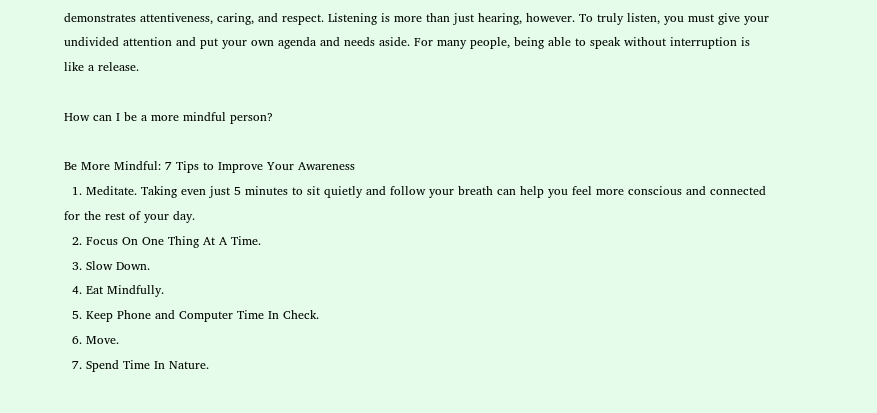demonstrates attentiveness, caring, and respect. Listening is more than just hearing, however. To truly listen, you must give your undivided attention and put your own agenda and needs aside. For many people, being able to speak without interruption is like a release.

How can I be a more mindful person?

Be More Mindful: 7 Tips to Improve Your Awareness
  1. Meditate. Taking even just 5 minutes to sit quietly and follow your breath can help you feel more conscious and connected for the rest of your day.
  2. Focus On One Thing At A Time.
  3. Slow Down.
  4. Eat Mindfully.
  5. Keep Phone and Computer Time In Check.
  6. Move.
  7. Spend Time In Nature.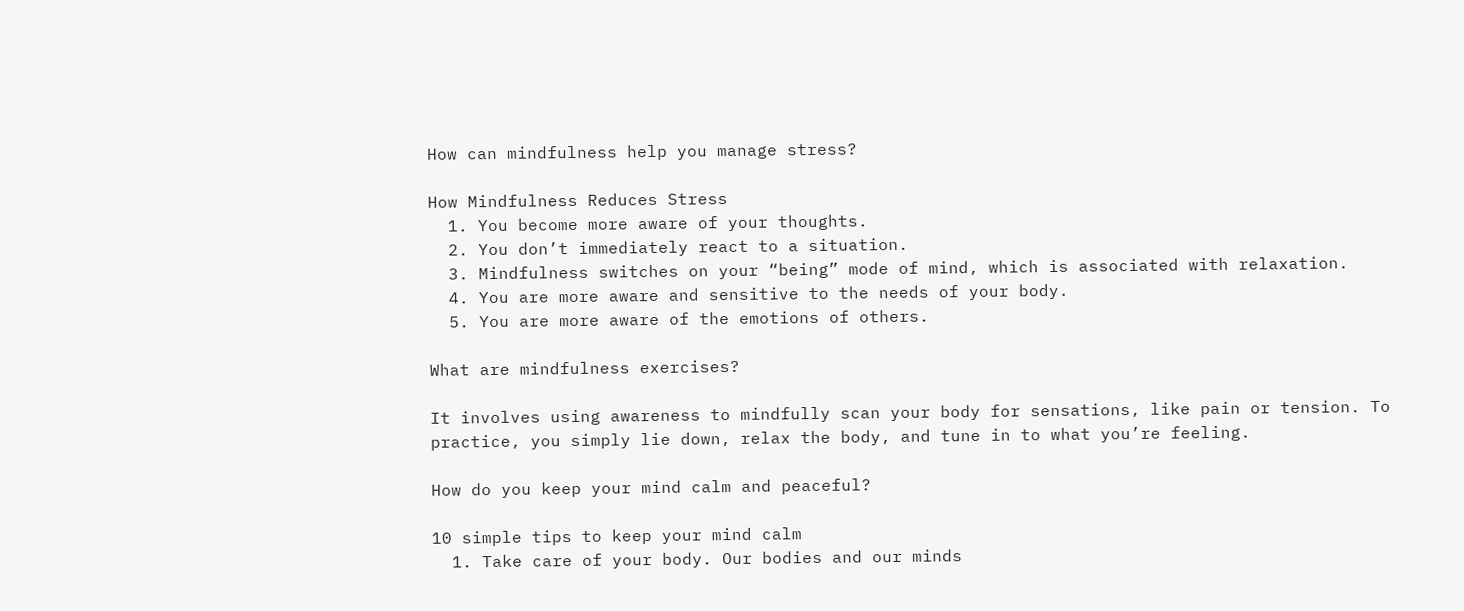How can mindfulness help you manage stress?

How Mindfulness Reduces Stress
  1. You become more aware of your thoughts.
  2. You don’t immediately react to a situation.
  3. Mindfulness switches on your “being” mode of mind, which is associated with relaxation.
  4. You are more aware and sensitive to the needs of your body.
  5. You are more aware of the emotions of others.

What are mindfulness exercises?

It involves using awareness to mindfully scan your body for sensations, like pain or tension. To practice, you simply lie down, relax the body, and tune in to what you’re feeling.

How do you keep your mind calm and peaceful?

10 simple tips to keep your mind calm
  1. Take care of your body. Our bodies and our minds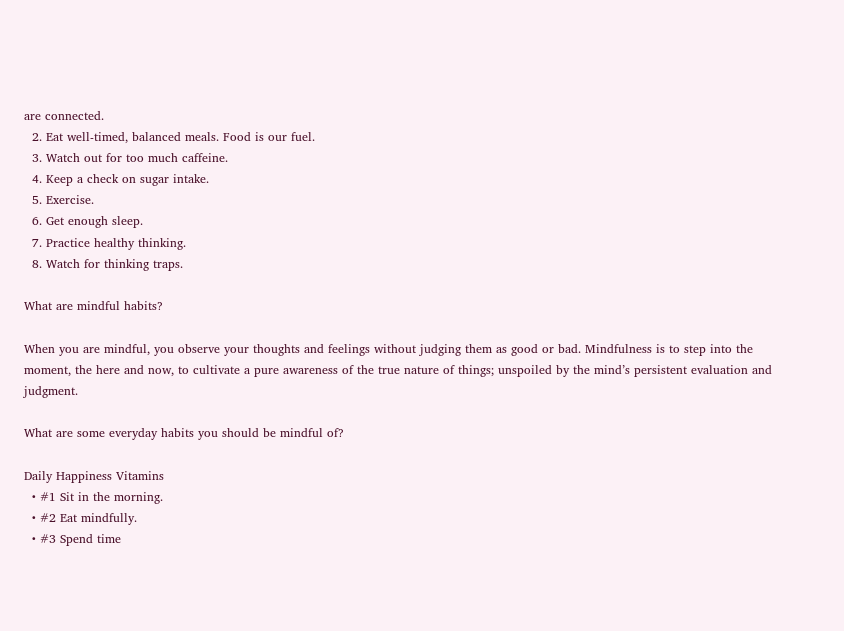are connected.
  2. Eat well-timed, balanced meals. Food is our fuel.
  3. Watch out for too much caffeine.
  4. Keep a check on sugar intake.
  5. Exercise.
  6. Get enough sleep.
  7. Practice healthy thinking.
  8. Watch for thinking traps.

What are mindful habits?

When you are mindful, you observe your thoughts and feelings without judging them as good or bad. Mindfulness is to step into the moment, the here and now, to cultivate a pure awareness of the true nature of things; unspoiled by the mind’s persistent evaluation and judgment.

What are some everyday habits you should be mindful of?

Daily Happiness Vitamins
  • #1 Sit in the morning.
  • #2 Eat mindfully.
  • #3 Spend time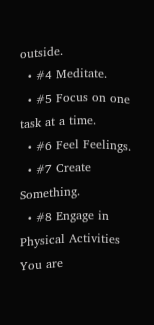outside.
  • #4 Meditate.
  • #5 Focus on one task at a time.
  • #6 Feel Feelings.
  • #7 Create Something.
  • #8 Engage in Physical Activities You are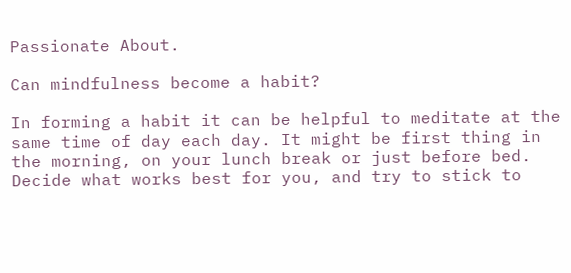Passionate About.

Can mindfulness become a habit?

In forming a habit it can be helpful to meditate at the same time of day each day. It might be first thing in the morning, on your lunch break or just before bed. Decide what works best for you, and try to stick to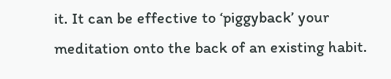it. It can be effective to ‘piggyback’ your meditation onto the back of an existing habit.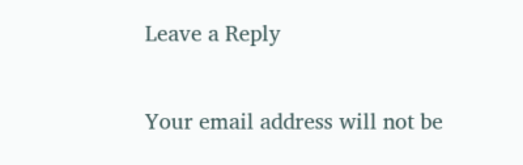Leave a Reply

Your email address will not be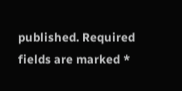published. Required fields are marked *